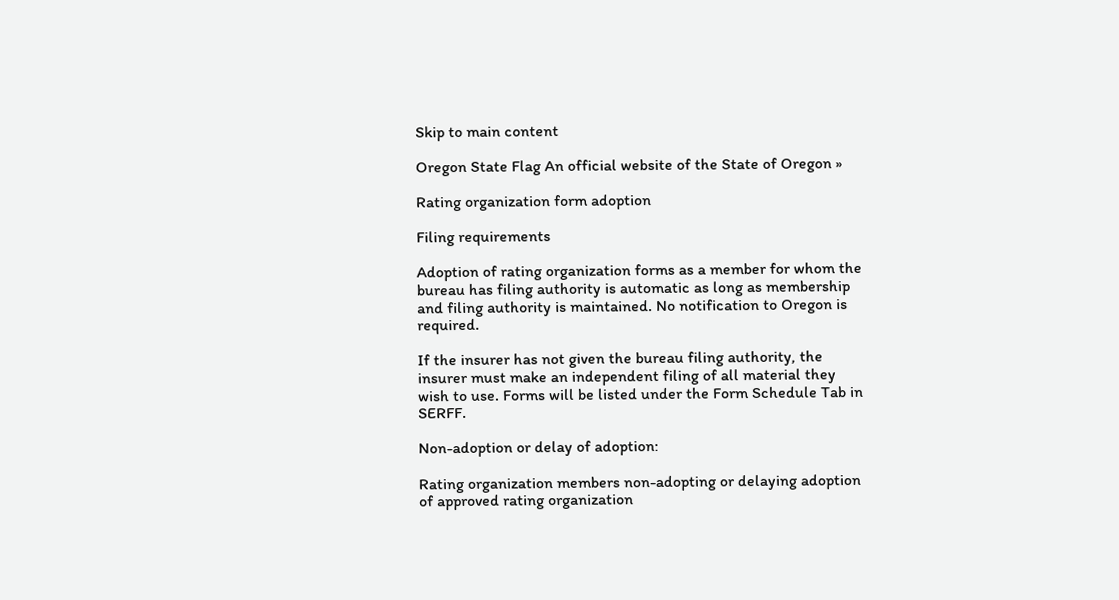Skip to main content

Oregon State Flag An official website of the State of Oregon »

Rating organization form adoption

Filing requirements

Adoption of rating organization forms as a member for whom the bureau has filing authority is automatic as long as membership and filing authority is maintained. No notification to Oregon is required.

If the insurer has not given the bureau filing authority, the insurer must make an independent filing of all material they wish to use. Forms will be listed under the Form Schedule Tab in SERFF.

Non-adoption or delay of adoption:

Rating organization members non-adopting or delaying adoption of approved rating organization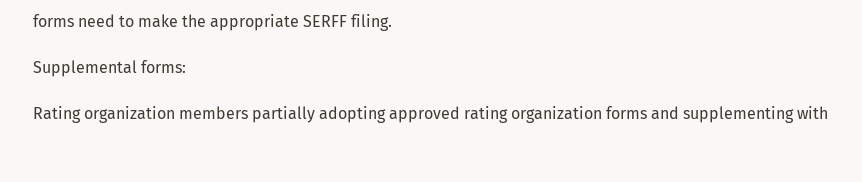forms need to make the appropriate SERFF filing.

Supplemental forms:

Rating organization members partially adopting approved rating organization forms and supplementing with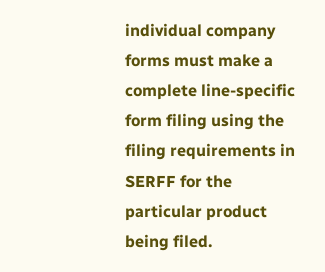individual company forms must make a complete line-specific form filing using the filing requirements in SERFF for the particular product being filed.